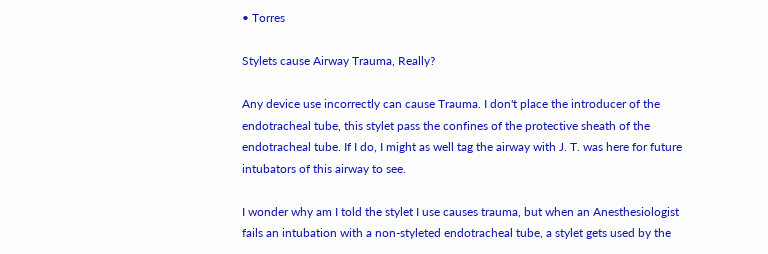• Torres

Stylets cause Airway Trauma, Really?

Any device use incorrectly can cause Trauma. I don't place the introducer of the endotracheal tube, this stylet pass the confines of the protective sheath of the endotracheal tube. If I do, I might as well tag the airway with J. T. was here for future intubators of this airway to see.

I wonder why am I told the stylet I use causes trauma, but when an Anesthesiologist fails an intubation with a non-styleted endotracheal tube, a stylet gets used by the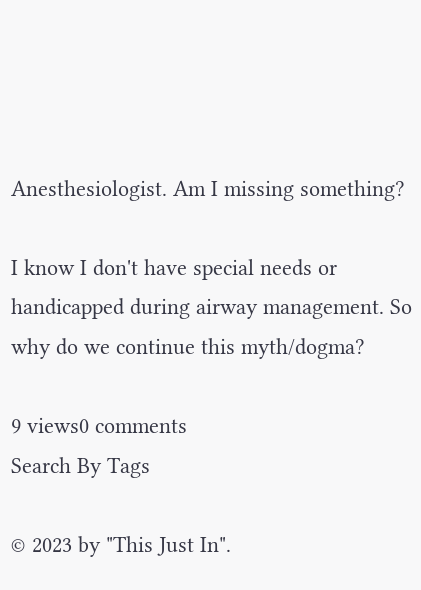Anesthesiologist. Am I missing something?

I know I don't have special needs or handicapped during airway management. So why do we continue this myth/dogma?

9 views0 comments
Search By Tags

© 2023 by "This Just In".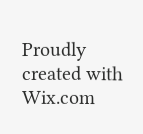Proudly created with Wix.com